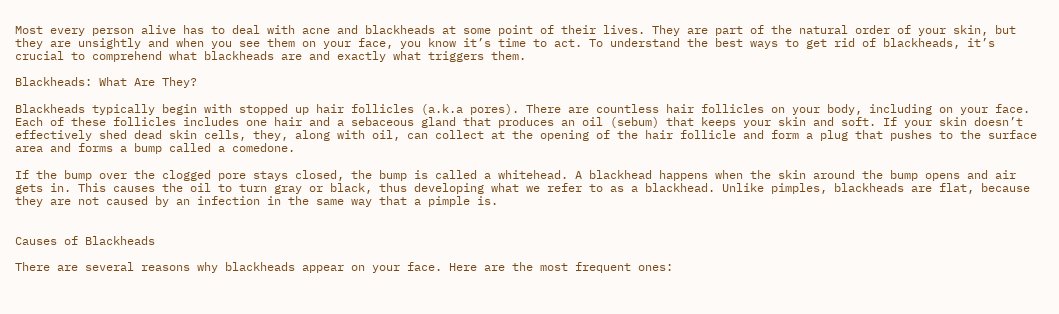Most every person alive has to deal with acne and blackheads at some point of their lives. They are part of the natural order of your skin, but they are unsightly and when you see them on your face, you know it’s time to act. To understand the best ways to get rid of blackheads, it’s crucial to comprehend what blackheads are and exactly what triggers them.

Blackheads: What Are They?

Blackheads typically begin with stopped up hair follicles (a.k.a pores). There are countless hair follicles on your body, including on your face. Each of these follicles includes one hair and a sebaceous gland that produces an oil (sebum) that keeps your skin and soft. If your skin doesn’t effectively shed dead skin cells, they, along with oil, can collect at the opening of the hair follicle and form a plug that pushes to the surface area and forms a bump called a comedone.

If the bump over the clogged pore stays closed, the bump is called a whitehead. A blackhead happens when the skin around the bump opens and air gets in. This causes the oil to turn gray or black, thus developing what we refer to as a blackhead. Unlike pimples, blackheads are flat, because they are not caused by an infection in the same way that a pimple is.


Causes of Blackheads

There are several reasons why blackheads appear on your face. Here are the most frequent ones: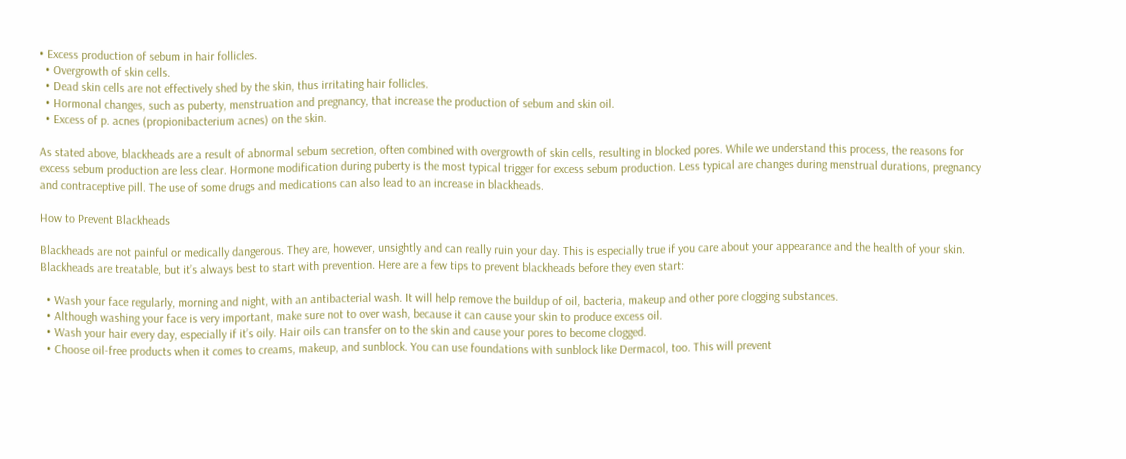• Excess production of sebum in hair follicles.
  • Overgrowth of skin cells.
  • Dead skin cells are not effectively shed by the skin, thus irritating hair follicles.
  • Hormonal changes, such as puberty, menstruation and pregnancy, that increase the production of sebum and skin oil.
  • Excess of p. acnes (propionibacterium acnes) on the skin.

As stated above, blackheads are a result of abnormal sebum secretion, often combined with overgrowth of skin cells, resulting in blocked pores. While we understand this process, the reasons for excess sebum production are less clear. Hormone modification during puberty is the most typical trigger for excess sebum production. Less typical are changes during menstrual durations, pregnancy and contraceptive pill. The use of some drugs and medications can also lead to an increase in blackheads.

How to Prevent Blackheads

Blackheads are not painful or medically dangerous. They are, however, unsightly and can really ruin your day. This is especially true if you care about your appearance and the health of your skin. Blackheads are treatable, but it’s always best to start with prevention. Here are a few tips to prevent blackheads before they even start:

  • Wash your face regularly, morning and night, with an antibacterial wash. It will help remove the buildup of oil, bacteria, makeup and other pore clogging substances.
  • Although washing your face is very important, make sure not to over wash, because it can cause your skin to produce excess oil.
  • Wash your hair every day, especially if it’s oily. Hair oils can transfer on to the skin and cause your pores to become clogged.
  • Choose oil-free products when it comes to creams, makeup, and sunblock. You can use foundations with sunblock like Dermacol, too. This will prevent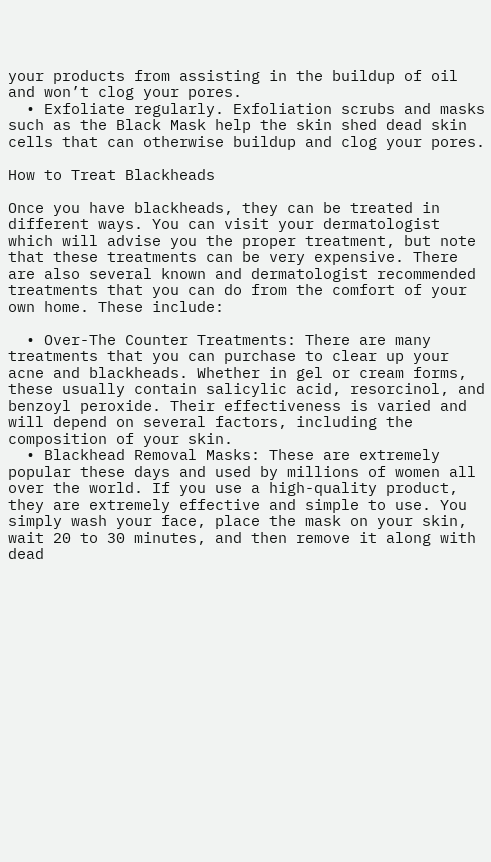your products from assisting in the buildup of oil and won’t clog your pores.
  • Exfoliate regularly. Exfoliation scrubs and masks such as the Black Mask help the skin shed dead skin cells that can otherwise buildup and clog your pores.

How to Treat Blackheads

Once you have blackheads, they can be treated in different ways. You can visit your dermatologist which will advise you the proper treatment, but note that these treatments can be very expensive. There are also several known and dermatologist recommended treatments that you can do from the comfort of your own home. These include:

  • Over-The Counter Treatments: There are many treatments that you can purchase to clear up your acne and blackheads. Whether in gel or cream forms, these usually contain salicylic acid, resorcinol, and benzoyl peroxide. Their effectiveness is varied and will depend on several factors, including the composition of your skin.
  • Blackhead Removal Masks: These are extremely popular these days and used by millions of women all over the world. If you use a high-quality product, they are extremely effective and simple to use. You simply wash your face, place the mask on your skin, wait 20 to 30 minutes, and then remove it along with dead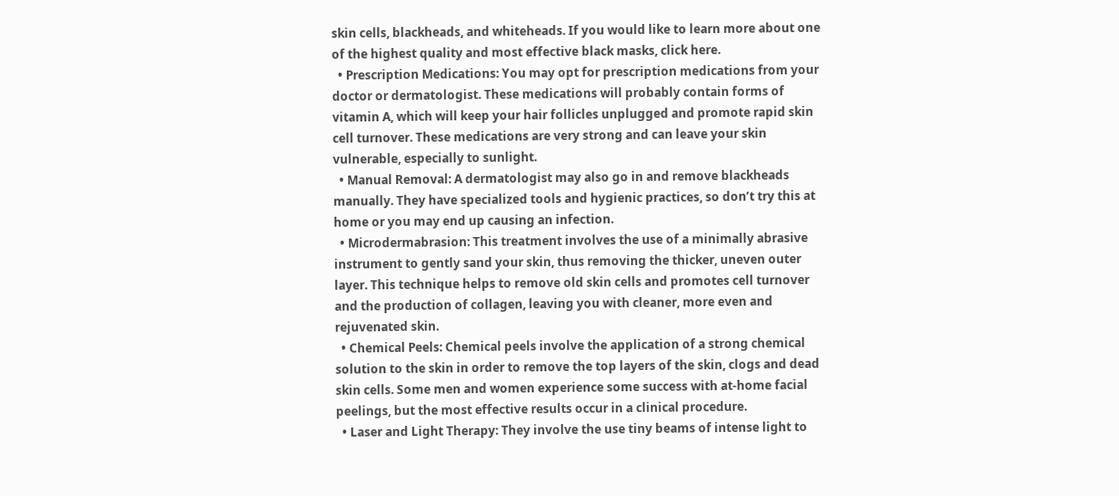skin cells, blackheads, and whiteheads. If you would like to learn more about one of the highest quality and most effective black masks, click here.
  • Prescription Medications: You may opt for prescription medications from your doctor or dermatologist. These medications will probably contain forms of vitamin A, which will keep your hair follicles unplugged and promote rapid skin cell turnover. These medications are very strong and can leave your skin vulnerable, especially to sunlight.
  • Manual Removal: A dermatologist may also go in and remove blackheads manually. They have specialized tools and hygienic practices, so don’t try this at home or you may end up causing an infection.
  • Microdermabrasion: This treatment involves the use of a minimally abrasive instrument to gently sand your skin, thus removing the thicker, uneven outer layer. This technique helps to remove old skin cells and promotes cell turnover and the production of collagen, leaving you with cleaner, more even and rejuvenated skin.
  • Chemical Peels: Chemical peels involve the application of a strong chemical solution to the skin in order to remove the top layers of the skin, clogs and dead skin cells. Some men and women experience some success with at-home facial peelings, but the most effective results occur in a clinical procedure.
  • Laser and Light Therapy: They involve the use tiny beams of intense light to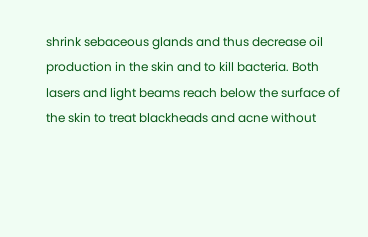shrink sebaceous glands and thus decrease oil production in the skin and to kill bacteria. Both lasers and light beams reach below the surface of the skin to treat blackheads and acne without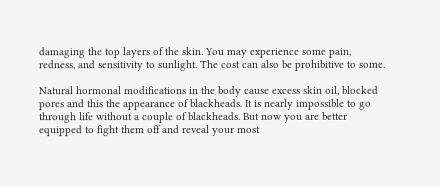damaging the top layers of the skin. You may experience some pain, redness, and sensitivity to sunlight. The cost can also be prohibitive to some.

Natural hormonal modifications in the body cause excess skin oil, blocked pores and this the appearance of blackheads. It is nearly impossible to go through life without a couple of blackheads. But now you are better equipped to fight them off and reveal your most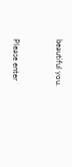beautiful you.


Please enter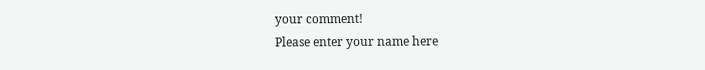your comment!
Please enter your name here